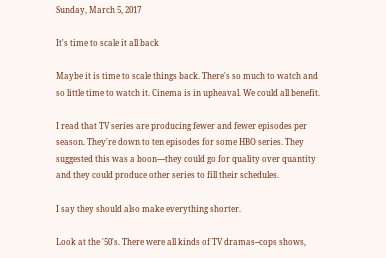Sunday, March 5, 2017

It's time to scale it all back

Maybe it is time to scale things back. There's so much to watch and so little time to watch it. Cinema is in upheaval. We could all benefit.

I read that TV series are producing fewer and fewer episodes per season. They're down to ten episodes for some HBO series. They suggested this was a boon----they could go for quality over quantity and they could produce other series to fill their schedules.

I say they should also make everything shorter.

Look at the '50's. There were all kinds of TV dramas--cops shows,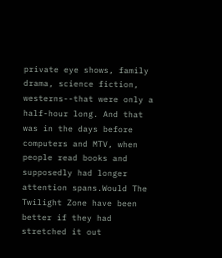private eye shows, family drama, science fiction, westerns--that were only a half-hour long. And that was in the days before computers and MTV, when people read books and supposedly had longer attention spans.Would The Twilight Zone have been better if they had stretched it out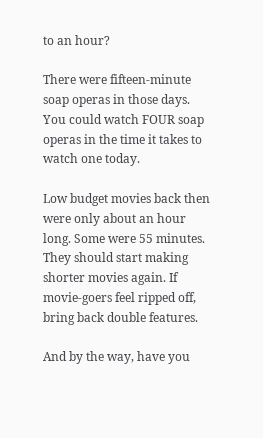to an hour?

There were fifteen-minute soap operas in those days. You could watch FOUR soap operas in the time it takes to watch one today.

Low budget movies back then were only about an hour long. Some were 55 minutes. They should start making shorter movies again. If movie-goers feel ripped off, bring back double features.

And by the way, have you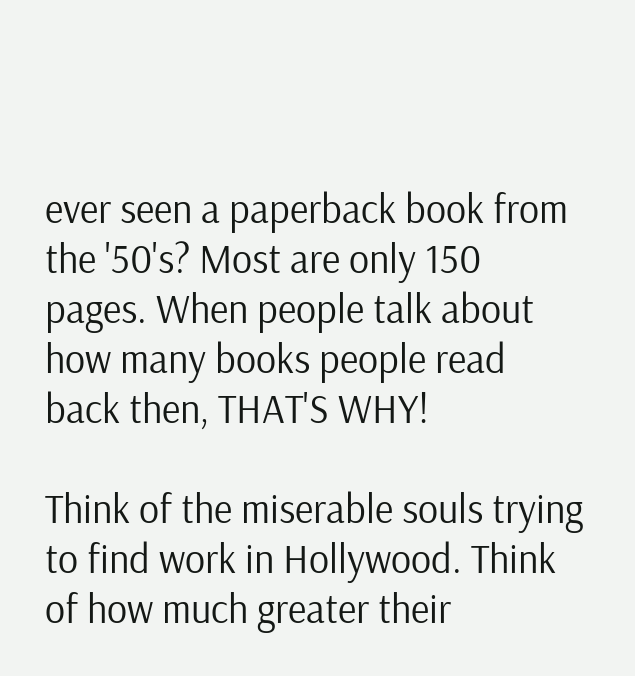ever seen a paperback book from the '50's? Most are only 150 pages. When people talk about how many books people read back then, THAT'S WHY!

Think of the miserable souls trying to find work in Hollywood. Think of how much greater their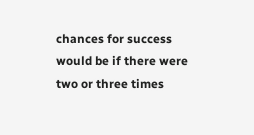chances for success would be if there were two or three times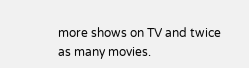more shows on TV and twice as many movies.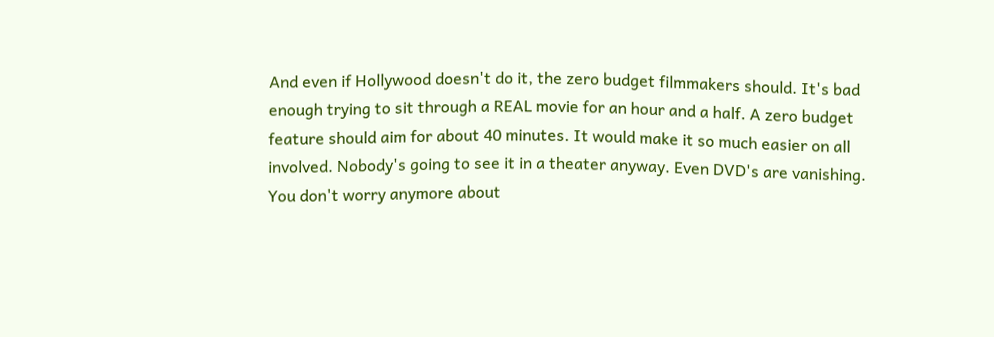And even if Hollywood doesn't do it, the zero budget filmmakers should. It's bad enough trying to sit through a REAL movie for an hour and a half. A zero budget feature should aim for about 40 minutes. It would make it so much easier on all involved. Nobody's going to see it in a theater anyway. Even DVD's are vanishing. You don't worry anymore about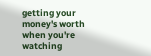getting your money's worth when you're watching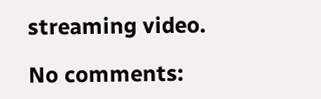streaming video.

No comments: